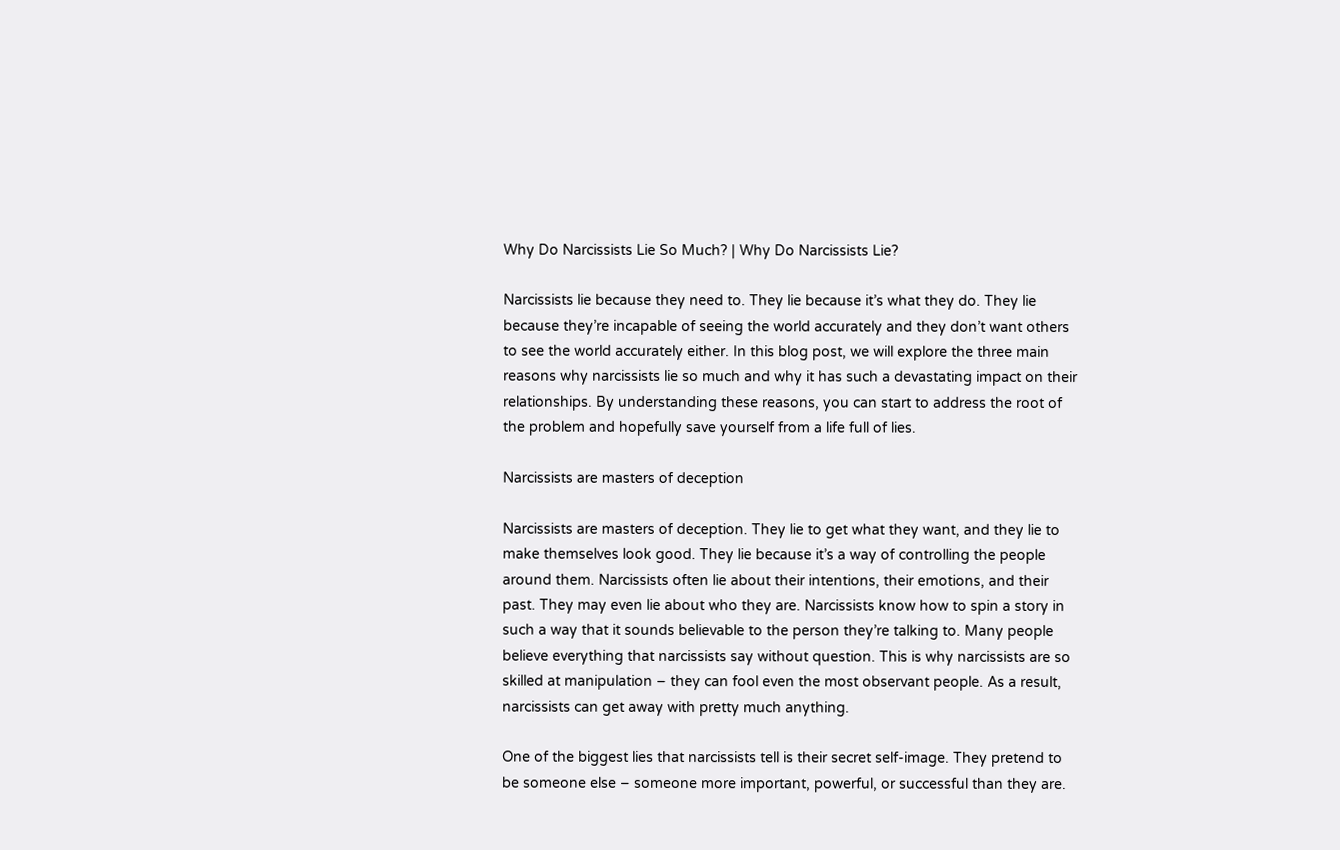Why Do Narcissists Lie So Much? | Why Do Narcissists Lie?

Narcissists lie because they need to. They lie because it’s what they do. They lie because they’re incapable of seeing the world accurately and they don’t want others to see the world accurately either. In this blog post, we will explore the three main reasons why narcissists lie so much and why it has such a devastating impact on their relationships. By understanding these reasons, you can start to address the root of the problem and hopefully save yourself from a life full of lies.

Narcissists are masters of deception

Narcissists are masters of deception. They lie to get what they want, and they lie to make themselves look good. They lie because it’s a way of controlling the people around them. Narcissists often lie about their intentions, their emotions, and their past. They may even lie about who they are. Narcissists know how to spin a story in such a way that it sounds believable to the person they’re talking to. Many people believe everything that narcissists say without question. This is why narcissists are so skilled at manipulation – they can fool even the most observant people. As a result, narcissists can get away with pretty much anything.

One of the biggest lies that narcissists tell is their secret self-image. They pretend to be someone else – someone more important, powerful, or successful than they are.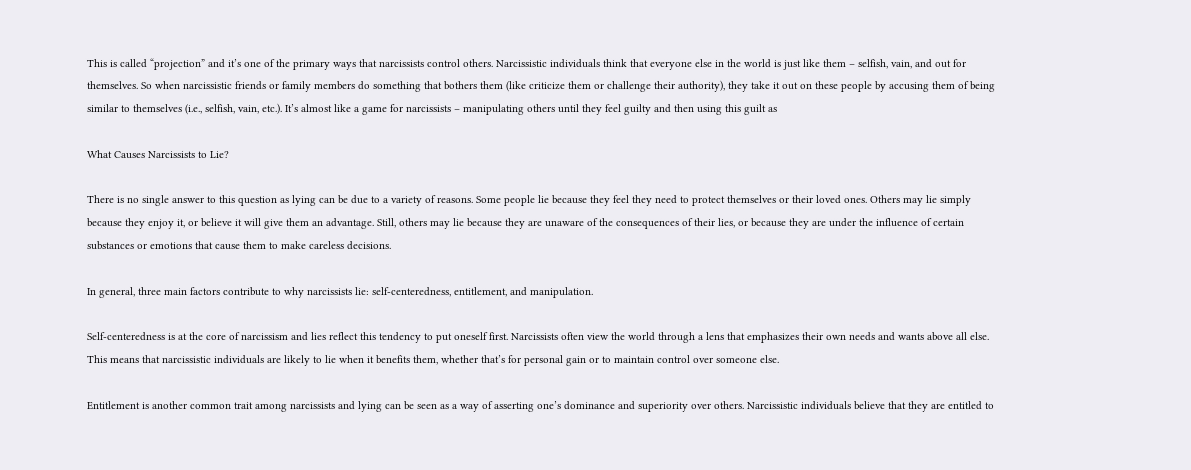This is called “projection” and it’s one of the primary ways that narcissists control others. Narcissistic individuals think that everyone else in the world is just like them – selfish, vain, and out for themselves. So when narcissistic friends or family members do something that bothers them (like criticize them or challenge their authority), they take it out on these people by accusing them of being similar to themselves (i.e., selfish, vain, etc.). It’s almost like a game for narcissists – manipulating others until they feel guilty and then using this guilt as

What Causes Narcissists to Lie?

There is no single answer to this question as lying can be due to a variety of reasons. Some people lie because they feel they need to protect themselves or their loved ones. Others may lie simply because they enjoy it, or believe it will give them an advantage. Still, others may lie because they are unaware of the consequences of their lies, or because they are under the influence of certain substances or emotions that cause them to make careless decisions.

In general, three main factors contribute to why narcissists lie: self-centeredness, entitlement, and manipulation.

Self-centeredness is at the core of narcissism and lies reflect this tendency to put oneself first. Narcissists often view the world through a lens that emphasizes their own needs and wants above all else. This means that narcissistic individuals are likely to lie when it benefits them, whether that’s for personal gain or to maintain control over someone else.

Entitlement is another common trait among narcissists and lying can be seen as a way of asserting one’s dominance and superiority over others. Narcissistic individuals believe that they are entitled to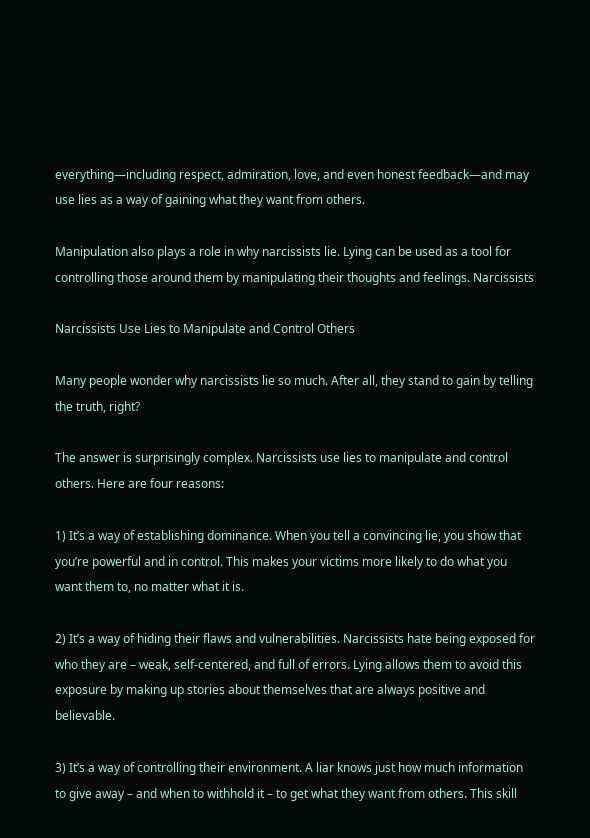everything—including respect, admiration, love, and even honest feedback—and may use lies as a way of gaining what they want from others.

Manipulation also plays a role in why narcissists lie. Lying can be used as a tool for controlling those around them by manipulating their thoughts and feelings. Narcissists

Narcissists Use Lies to Manipulate and Control Others

Many people wonder why narcissists lie so much. After all, they stand to gain by telling the truth, right?

The answer is surprisingly complex. Narcissists use lies to manipulate and control others. Here are four reasons:

1) It’s a way of establishing dominance. When you tell a convincing lie, you show that you’re powerful and in control. This makes your victims more likely to do what you want them to, no matter what it is.

2) It’s a way of hiding their flaws and vulnerabilities. Narcissists hate being exposed for who they are – weak, self-centered, and full of errors. Lying allows them to avoid this exposure by making up stories about themselves that are always positive and believable.

3) It’s a way of controlling their environment. A liar knows just how much information to give away – and when to withhold it – to get what they want from others. This skill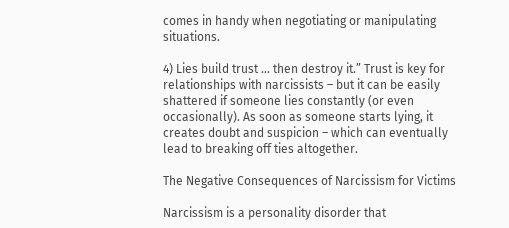comes in handy when negotiating or manipulating situations.

4) Lies build trust … then destroy it.” Trust is key for relationships with narcissists – but it can be easily shattered if someone lies constantly (or even occasionally). As soon as someone starts lying, it creates doubt and suspicion – which can eventually lead to breaking off ties altogether.

The Negative Consequences of Narcissism for Victims

Narcissism is a personality disorder that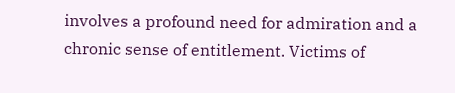involves a profound need for admiration and a chronic sense of entitlement. Victims of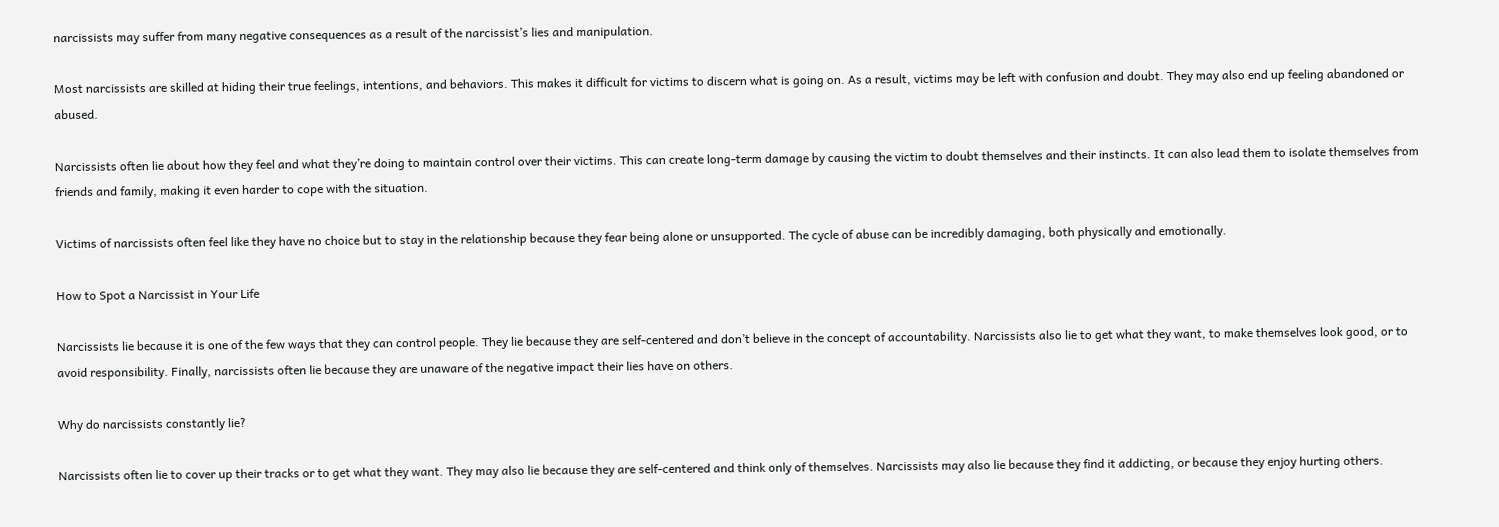narcissists may suffer from many negative consequences as a result of the narcissist’s lies and manipulation.

Most narcissists are skilled at hiding their true feelings, intentions, and behaviors. This makes it difficult for victims to discern what is going on. As a result, victims may be left with confusion and doubt. They may also end up feeling abandoned or abused.

Narcissists often lie about how they feel and what they’re doing to maintain control over their victims. This can create long-term damage by causing the victim to doubt themselves and their instincts. It can also lead them to isolate themselves from friends and family, making it even harder to cope with the situation.

Victims of narcissists often feel like they have no choice but to stay in the relationship because they fear being alone or unsupported. The cycle of abuse can be incredibly damaging, both physically and emotionally.

How to Spot a Narcissist in Your Life

Narcissists lie because it is one of the few ways that they can control people. They lie because they are self-centered and don’t believe in the concept of accountability. Narcissists also lie to get what they want, to make themselves look good, or to avoid responsibility. Finally, narcissists often lie because they are unaware of the negative impact their lies have on others.

Why do narcissists constantly lie?

Narcissists often lie to cover up their tracks or to get what they want. They may also lie because they are self-centered and think only of themselves. Narcissists may also lie because they find it addicting, or because they enjoy hurting others.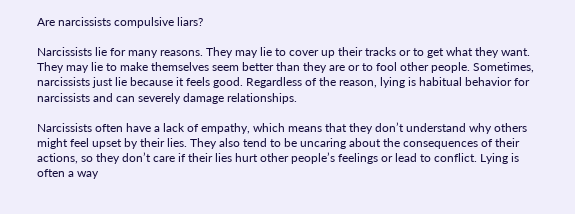Are narcissists compulsive liars?

Narcissists lie for many reasons. They may lie to cover up their tracks or to get what they want. They may lie to make themselves seem better than they are or to fool other people. Sometimes, narcissists just lie because it feels good. Regardless of the reason, lying is habitual behavior for narcissists and can severely damage relationships.

Narcissists often have a lack of empathy, which means that they don’t understand why others might feel upset by their lies. They also tend to be uncaring about the consequences of their actions, so they don’t care if their lies hurt other people’s feelings or lead to conflict. Lying is often a way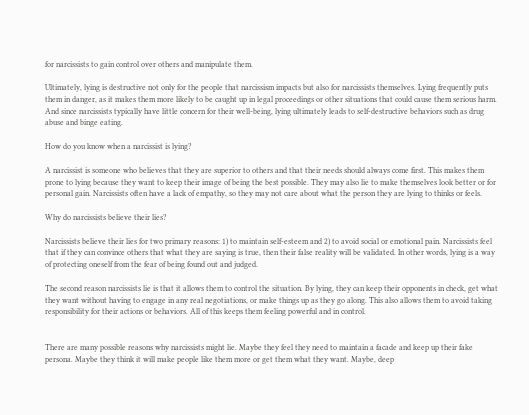for narcissists to gain control over others and manipulate them.

Ultimately, lying is destructive not only for the people that narcissism impacts but also for narcissists themselves. Lying frequently puts them in danger, as it makes them more likely to be caught up in legal proceedings or other situations that could cause them serious harm. And since narcissists typically have little concern for their well-being, lying ultimately leads to self-destructive behaviors such as drug abuse and binge eating.

How do you know when a narcissist is lying?

A narcissist is someone who believes that they are superior to others and that their needs should always come first. This makes them prone to lying because they want to keep their image of being the best possible. They may also lie to make themselves look better or for personal gain. Narcissists often have a lack of empathy, so they may not care about what the person they are lying to thinks or feels.

Why do narcissists believe their lies?

Narcissists believe their lies for two primary reasons: 1) to maintain self-esteem and 2) to avoid social or emotional pain. Narcissists feel that if they can convince others that what they are saying is true, then their false reality will be validated. In other words, lying is a way of protecting oneself from the fear of being found out and judged.

The second reason narcissists lie is that it allows them to control the situation. By lying, they can keep their opponents in check, get what they want without having to engage in any real negotiations, or make things up as they go along. This also allows them to avoid taking responsibility for their actions or behaviors. All of this keeps them feeling powerful and in control.


There are many possible reasons why narcissists might lie. Maybe they feel they need to maintain a facade and keep up their fake persona. Maybe they think it will make people like them more or get them what they want. Maybe, deep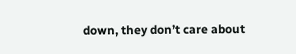down, they don’t care about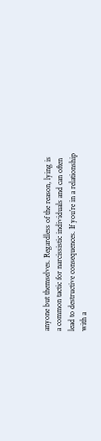anyone but themselves. Regardless of the reason, lying is a common tactic for narcissistic individuals and can often lead to destructive consequences. If you’re in a relationship with a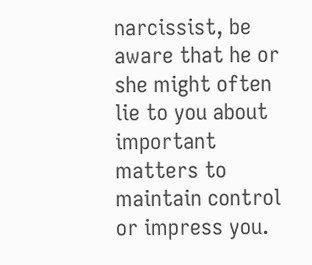narcissist, be aware that he or she might often lie to you about important matters to maintain control or impress you.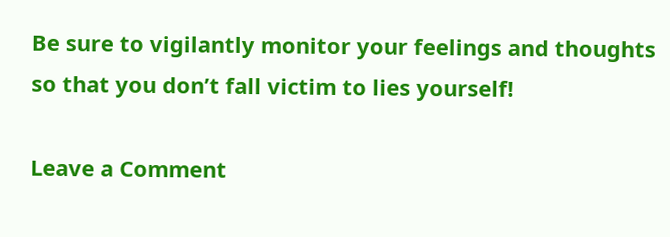Be sure to vigilantly monitor your feelings and thoughts so that you don’t fall victim to lies yourself!

Leave a Comment